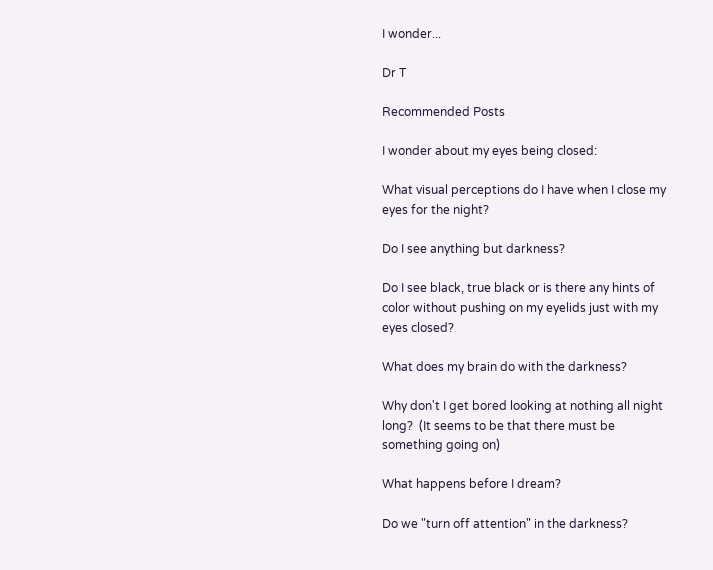I wonder...

Dr T

Recommended Posts

I wonder about my eyes being closed:

What visual perceptions do I have when I close my eyes for the night?

Do I see anything but darkness?

Do I see black, true black or is there any hints of color without pushing on my eyelids just with my eyes closed?

What does my brain do with the darkness?

Why don't I get bored looking at nothing all night long?  (It seems to be that there must be something going on)

What happens before I dream?

Do we "turn off attention" in the darkness?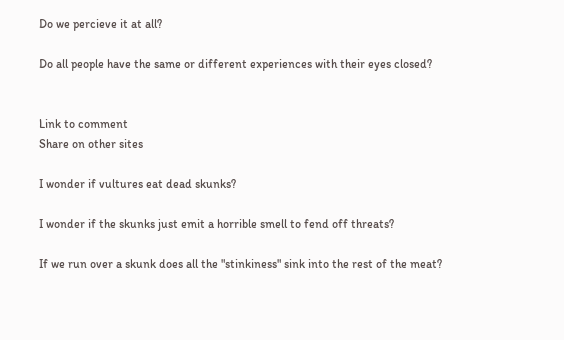Do we percieve it at all?

Do all people have the same or different experiences with their eyes closed?


Link to comment
Share on other sites

I wonder if vultures eat dead skunks?

I wonder if the skunks just emit a horrible smell to fend off threats?

If we run over a skunk does all the "stinkiness" sink into the rest of the meat?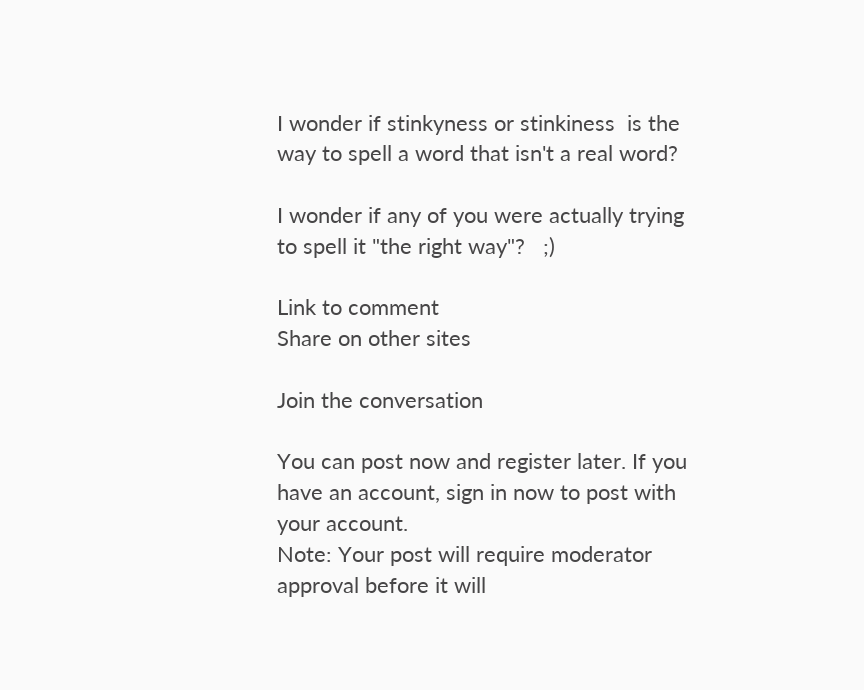I wonder if stinkyness or stinkiness  is the way to spell a word that isn't a real word?

I wonder if any of you were actually trying to spell it "the right way"?   ;)

Link to comment
Share on other sites

Join the conversation

You can post now and register later. If you have an account, sign in now to post with your account.
Note: Your post will require moderator approval before it will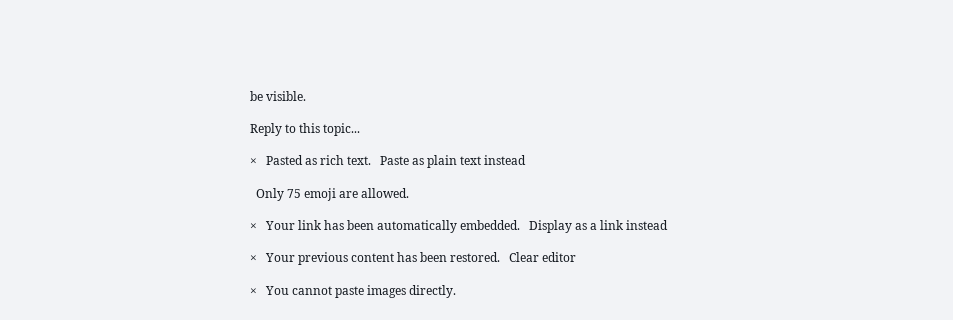be visible.

Reply to this topic...

×   Pasted as rich text.   Paste as plain text instead

  Only 75 emoji are allowed.

×   Your link has been automatically embedded.   Display as a link instead

×   Your previous content has been restored.   Clear editor

×   You cannot paste images directly.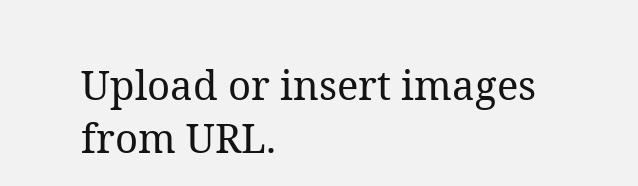Upload or insert images from URL.